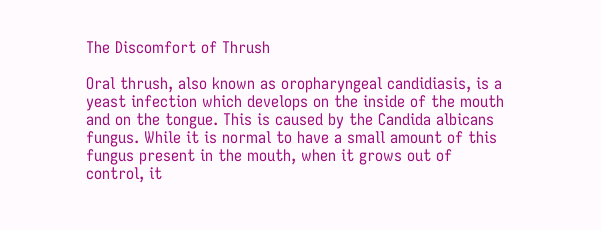The Discomfort of Thrush

Oral thrush, also known as oropharyngeal candidiasis, is a yeast infection which develops on the inside of the mouth and on the tongue. This is caused by the Candida albicans fungus. While it is normal to have a small amount of this fungus present in the mouth, when it grows out of control, it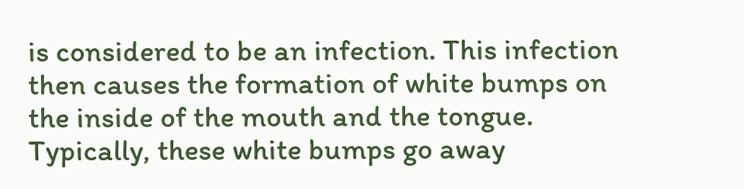is considered to be an infection. This infection then causes the formation of white bumps on the inside of the mouth and the tongue. Typically, these white bumps go away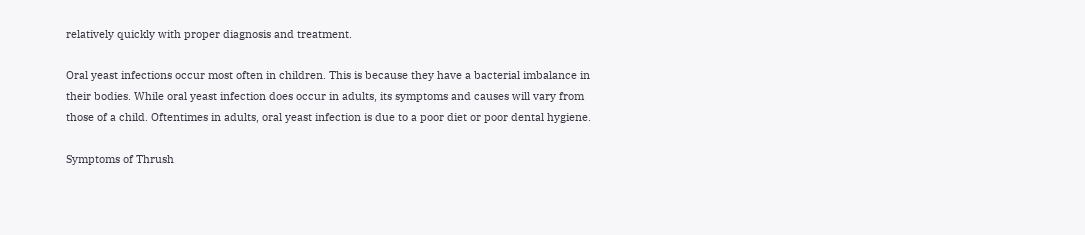relatively quickly with proper diagnosis and treatment.

Oral yeast infections occur most often in children. This is because they have a bacterial imbalance in their bodies. While oral yeast infection does occur in adults, its symptoms and causes will vary from those of a child. Oftentimes in adults, oral yeast infection is due to a poor diet or poor dental hygiene.

Symptoms of Thrush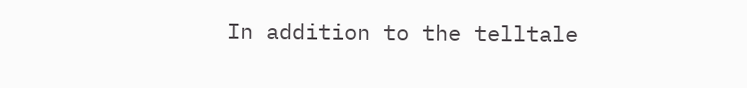In addition to the telltale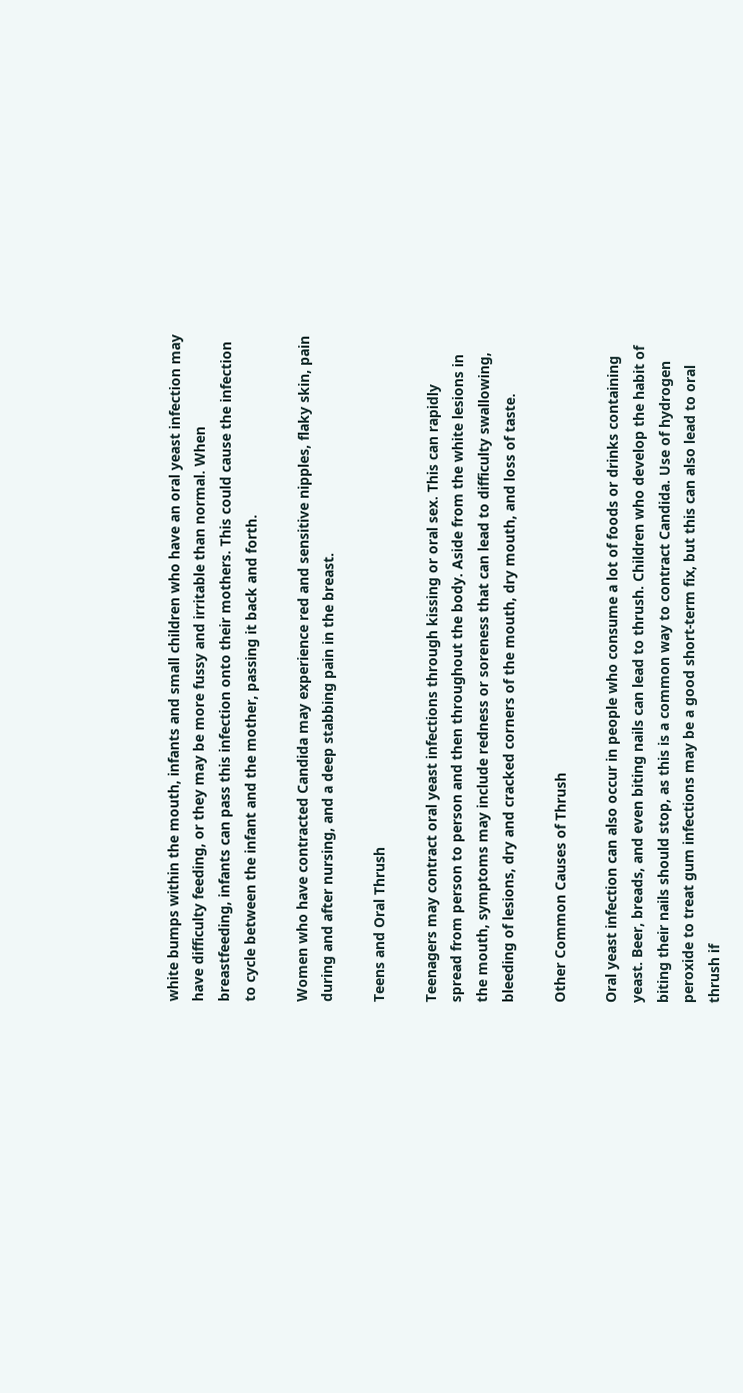white bumps within the mouth, infants and small children who have an oral yeast infection may have difficulty feeding, or they may be more fussy and irritable than normal. When breastfeeding, infants can pass this infection onto their mothers. This could cause the infection to cycle between the infant and the mother, passing it back and forth.

Women who have contracted Candida may experience red and sensitive nipples, flaky skin, pain during and after nursing, and a deep stabbing pain in the breast.

Teens and Oral Thrush

Teenagers may contract oral yeast infections through kissing or oral sex. This can rapidly spread from person to person and then throughout the body. Aside from the white lesions in the mouth, symptoms may include redness or soreness that can lead to difficulty swallowing, bleeding of lesions, dry and cracked corners of the mouth, dry mouth, and loss of taste.

Other Common Causes of Thrush

Oral yeast infection can also occur in people who consume a lot of foods or drinks containing yeast. Beer, breads, and even biting nails can lead to thrush. Children who develop the habit of biting their nails should stop, as this is a common way to contract Candida. Use of hydrogen peroxide to treat gum infections may be a good short-term fix, but this can also lead to oral thrush if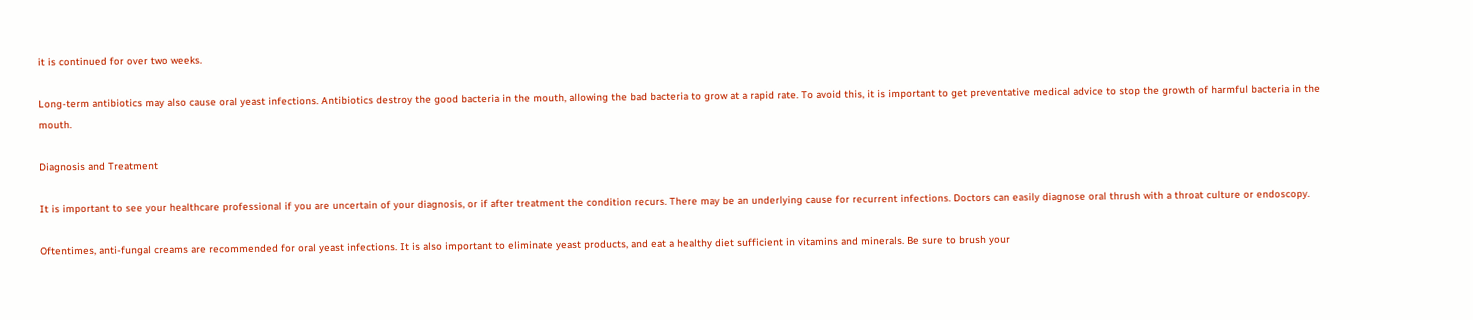it is continued for over two weeks.

Long-term antibiotics may also cause oral yeast infections. Antibiotics destroy the good bacteria in the mouth, allowing the bad bacteria to grow at a rapid rate. To avoid this, it is important to get preventative medical advice to stop the growth of harmful bacteria in the mouth.

Diagnosis and Treatment

It is important to see your healthcare professional if you are uncertain of your diagnosis, or if after treatment the condition recurs. There may be an underlying cause for recurrent infections. Doctors can easily diagnose oral thrush with a throat culture or endoscopy.

Oftentimes, anti-fungal creams are recommended for oral yeast infections. It is also important to eliminate yeast products, and eat a healthy diet sufficient in vitamins and minerals. Be sure to brush your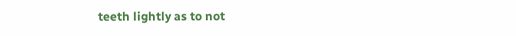teeth lightly as to not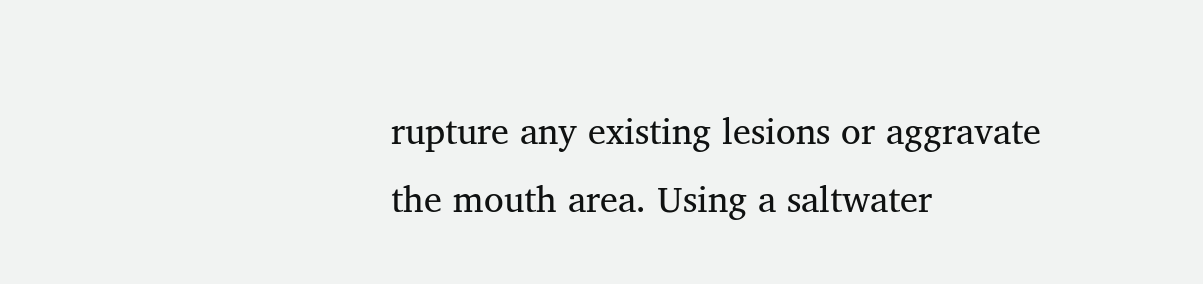rupture any existing lesions or aggravate the mouth area. Using a saltwater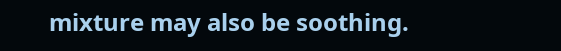mixture may also be soothing.